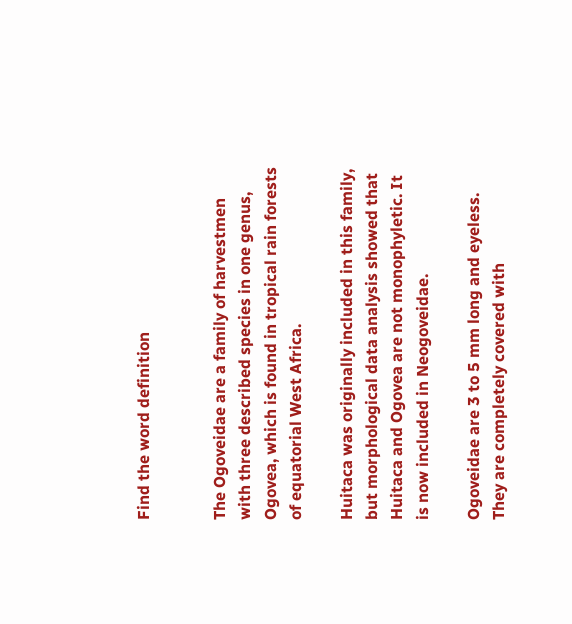Find the word definition


The Ogoveidae are a family of harvestmen with three described species in one genus, Ogovea, which is found in tropical rain forests of equatorial West Africa.

Huitaca was originally included in this family, but morphological data analysis showed that Huitaca and Ogovea are not monophyletic. It is now included in Neogoveidae.

Ogoveidae are 3 to 5 mm long and eyeless. They are completely covered with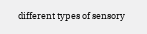different types of sensory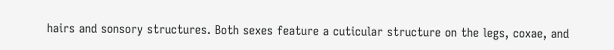hairs and sonsory structures. Both sexes feature a cuticular structure on the legs, coxae, and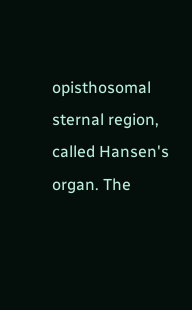opisthosomal sternal region, called Hansen's organ. The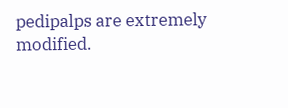pedipalps are extremely modified.